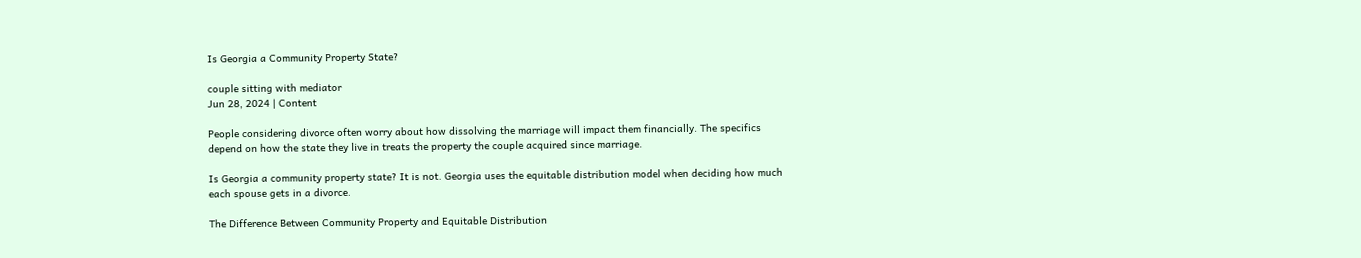Is Georgia a Community Property State?

couple sitting with mediator
Jun 28, 2024 | Content

People considering divorce often worry about how dissolving the marriage will impact them financially. The specifics depend on how the state they live in treats the property the couple acquired since marriage.

Is Georgia a community property state? It is not. Georgia uses the equitable distribution model when deciding how much each spouse gets in a divorce.

The Difference Between Community Property and Equitable Distribution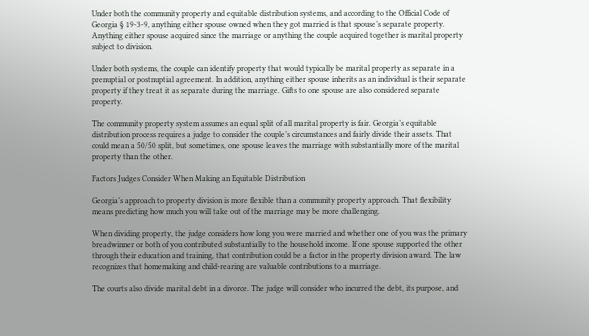Under both the community property and equitable distribution systems, and according to the Official Code of Georgia § 19-3-9, anything either spouse owned when they got married is that spouse’s separate property. Anything either spouse acquired since the marriage or anything the couple acquired together is marital property subject to division.

Under both systems, the couple can identify property that would typically be marital property as separate in a prenuptial or postnuptial agreement. In addition, anything either spouse inherits as an individual is their separate property if they treat it as separate during the marriage. Gifts to one spouse are also considered separate property.

The community property system assumes an equal split of all marital property is fair. Georgia’s equitable distribution process requires a judge to consider the couple’s circumstances and fairly divide their assets. That could mean a 50/50 split, but sometimes, one spouse leaves the marriage with substantially more of the marital property than the other.

Factors Judges Consider When Making an Equitable Distribution

Georgia’s approach to property division is more flexible than a community property approach. That flexibility means predicting how much you will take out of the marriage may be more challenging.

When dividing property, the judge considers how long you were married and whether one of you was the primary breadwinner or both of you contributed substantially to the household income. If one spouse supported the other through their education and training, that contribution could be a factor in the property division award. The law recognizes that homemaking and child-rearing are valuable contributions to a marriage.

The courts also divide marital debt in a divorce. The judge will consider who incurred the debt, its purpose, and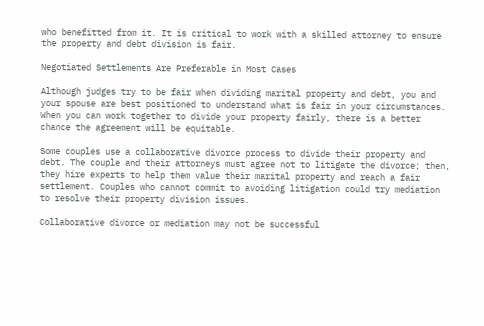who benefitted from it. It is critical to work with a skilled attorney to ensure the property and debt division is fair.

Negotiated Settlements Are Preferable in Most Cases

Although judges try to be fair when dividing marital property and debt, you and your spouse are best positioned to understand what is fair in your circumstances. When you can work together to divide your property fairly, there is a better chance the agreement will be equitable.

Some couples use a collaborative divorce process to divide their property and debt. The couple and their attorneys must agree not to litigate the divorce; then, they hire experts to help them value their marital property and reach a fair settlement. Couples who cannot commit to avoiding litigation could try mediation to resolve their property division issues.

Collaborative divorce or mediation may not be successful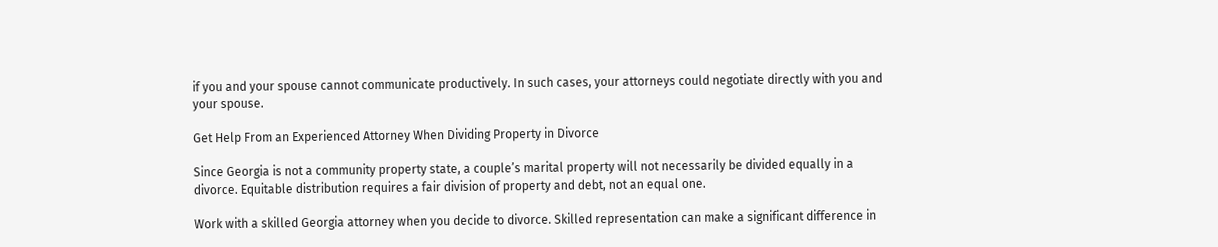if you and your spouse cannot communicate productively. In such cases, your attorneys could negotiate directly with you and your spouse.

Get Help From an Experienced Attorney When Dividing Property in Divorce

Since Georgia is not a community property state, a couple’s marital property will not necessarily be divided equally in a divorce. Equitable distribution requires a fair division of property and debt, not an equal one.

Work with a skilled Georgia attorney when you decide to divorce. Skilled representation can make a significant difference in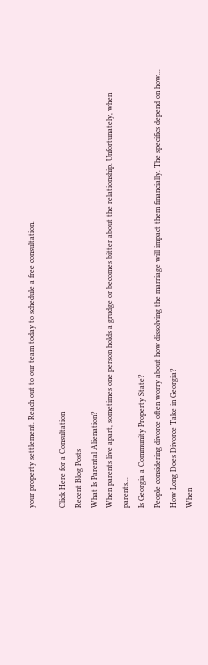your property settlement. Reach out to our team today to schedule a free consultation.

Click Here for a Consultation
Recent Blog Posts
What Is Parental Alienation?
When parents live apart, sometimes one person holds a grudge or becomes bitter about the relationship. Unfortunately, when parents...
Is Georgia a Community Property State?
People considering divorce often worry about how dissolving the marriage will impact them financially. The specifics depend on how...
How Long Does Divorce Take in Georgia?
When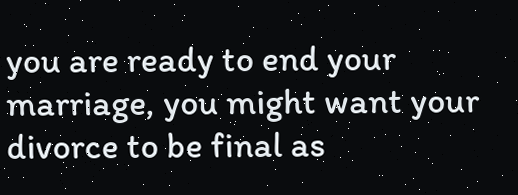you are ready to end your marriage, you might want your divorce to be final as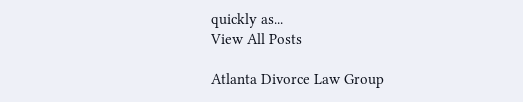quickly as...
View All Posts

Atlanta Divorce Law Group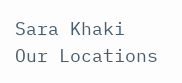Sara Khaki
Our Locations